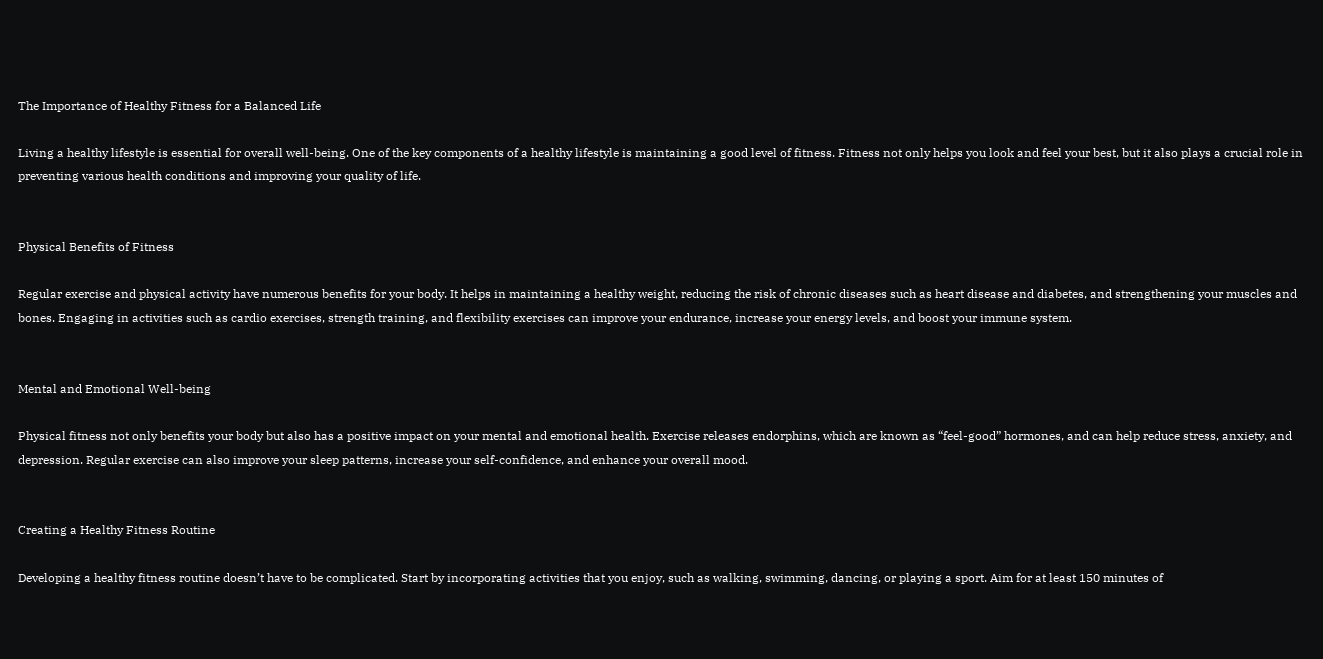The Importance of Healthy Fitness for a Balanced Life

Living a healthy lifestyle is essential for overall well-being. One of the key components of a healthy lifestyle is maintaining a good level of fitness. Fitness not only helps you look and feel your best, but it also plays a crucial role in preventing various health conditions and improving your quality of life.


Physical Benefits of Fitness

Regular exercise and physical activity have numerous benefits for your body. It helps in maintaining a healthy weight, reducing the risk of chronic diseases such as heart disease and diabetes, and strengthening your muscles and bones. Engaging in activities such as cardio exercises, strength training, and flexibility exercises can improve your endurance, increase your energy levels, and boost your immune system.


Mental and Emotional Well-being

Physical fitness not only benefits your body but also has a positive impact on your mental and emotional health. Exercise releases endorphins, which are known as “feel-good” hormones, and can help reduce stress, anxiety, and depression. Regular exercise can also improve your sleep patterns, increase your self-confidence, and enhance your overall mood.


Creating a Healthy Fitness Routine

Developing a healthy fitness routine doesn’t have to be complicated. Start by incorporating activities that you enjoy, such as walking, swimming, dancing, or playing a sport. Aim for at least 150 minutes of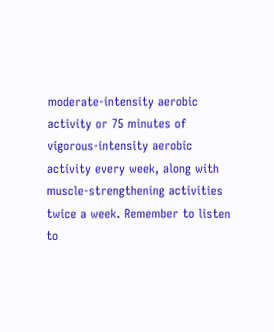moderate-intensity aerobic activity or 75 minutes of vigorous-intensity aerobic activity every week, along with muscle-strengthening activities twice a week. Remember to listen to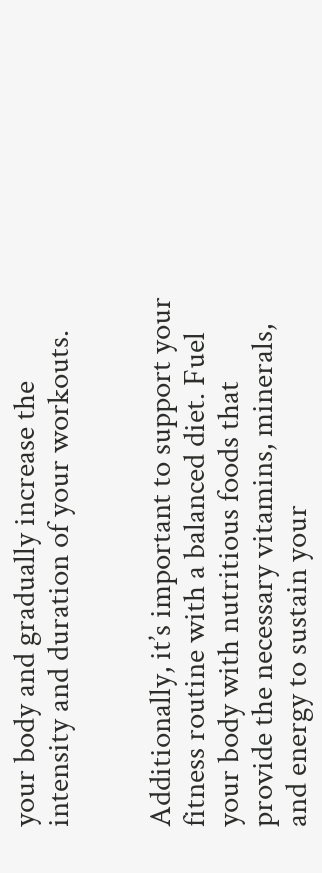your body and gradually increase the intensity and duration of your workouts.


Additionally, it’s important to support your fitness routine with a balanced diet. Fuel your body with nutritious foods that provide the necessary vitamins, minerals, and energy to sustain your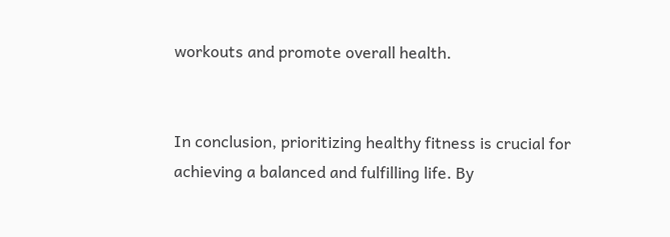workouts and promote overall health.


In conclusion, prioritizing healthy fitness is crucial for achieving a balanced and fulfilling life. By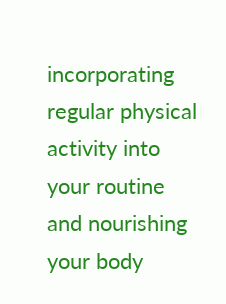incorporating regular physical activity into your routine and nourishing your body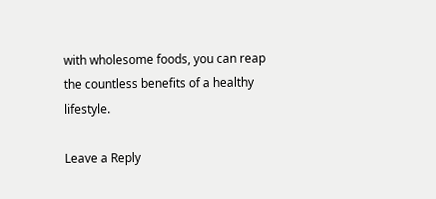with wholesome foods, you can reap the countless benefits of a healthy lifestyle.

Leave a Reply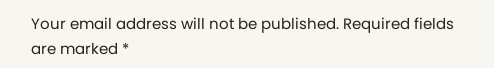Your email address will not be published. Required fields are marked *